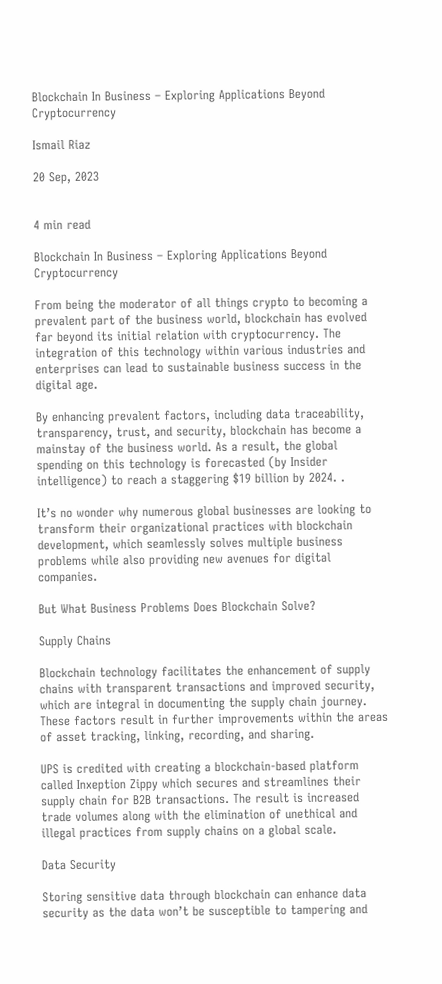Blockchain In Business – Exploring Applications Beyond Cryptocurrency

Ismail Riaz

20 Sep, 2023


4 min read

Blockchain In Business – Exploring Applications Beyond Cryptocurrency

From being the moderator of all things crypto to becoming a prevalent part of the business world, blockchain has evolved far beyond its initial relation with cryptocurrency. The integration of this technology within various industries and enterprises can lead to sustainable business success in the digital age.

By enhancing prevalent factors, including data traceability, transparency, trust, and security, blockchain has become a mainstay of the business world. As a result, the global spending on this technology is forecasted (by Insider intelligence) to reach a staggering $19 billion by 2024. .

It’s no wonder why numerous global businesses are looking to transform their organizational practices with blockchain development, which seamlessly solves multiple business problems while also providing new avenues for digital companies.

But What Business Problems Does Blockchain Solve?

Supply Chains

Blockchain technology facilitates the enhancement of supply chains with transparent transactions and improved security, which are integral in documenting the supply chain journey. These factors result in further improvements within the areas of asset tracking, linking, recording, and sharing.

UPS is credited with creating a blockchain-based platform called Inxeption Zippy which secures and streamlines their supply chain for B2B transactions. The result is increased trade volumes along with the elimination of unethical and illegal practices from supply chains on a global scale.

Data Security

Storing sensitive data through blockchain can enhance data security as the data won’t be susceptible to tampering and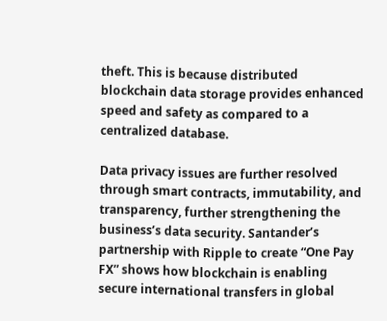theft. This is because distributed blockchain data storage provides enhanced speed and safety as compared to a centralized database.

Data privacy issues are further resolved through smart contracts, immutability, and transparency, further strengthening the business’s data security. Santander’s partnership with Ripple to create “One Pay FX” shows how blockchain is enabling secure international transfers in global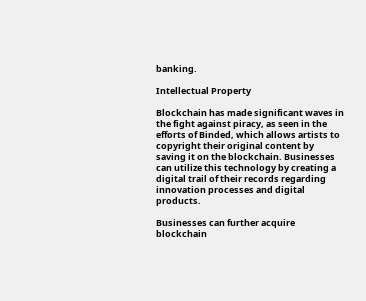banking.

Intellectual Property

Blockchain has made significant waves in the fight against piracy, as seen in the efforts of Binded, which allows artists to copyright their original content by saving it on the blockchain. Businesses can utilize this technology by creating a digital trail of their records regarding innovation processes and digital products.

Businesses can further acquire blockchain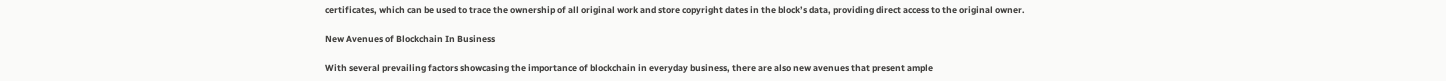certificates, which can be used to trace the ownership of all original work and store copyright dates in the block’s data, providing direct access to the original owner.

New Avenues of Blockchain In Business

With several prevailing factors showcasing the importance of blockchain in everyday business, there are also new avenues that present ample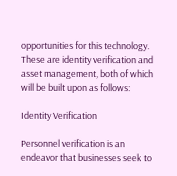opportunities for this technology. These are identity verification and asset management, both of which will be built upon as follows:

Identity Verification

Personnel verification is an endeavor that businesses seek to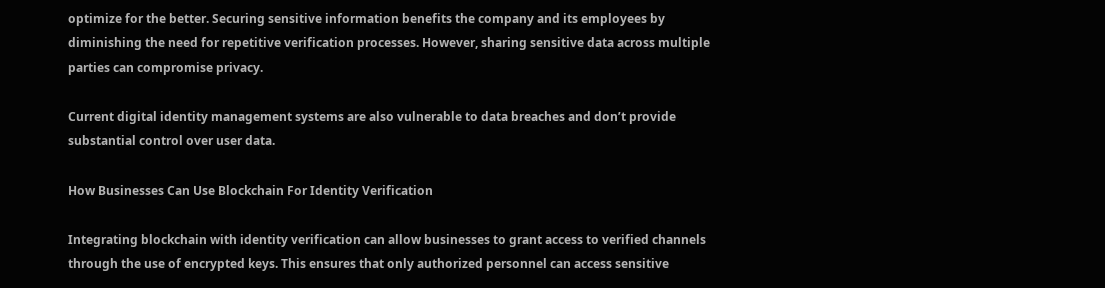optimize for the better. Securing sensitive information benefits the company and its employees by diminishing the need for repetitive verification processes. However, sharing sensitive data across multiple parties can compromise privacy.

Current digital identity management systems are also vulnerable to data breaches and don’t provide substantial control over user data.

How Businesses Can Use Blockchain For Identity Verification

Integrating blockchain with identity verification can allow businesses to grant access to verified channels through the use of encrypted keys. This ensures that only authorized personnel can access sensitive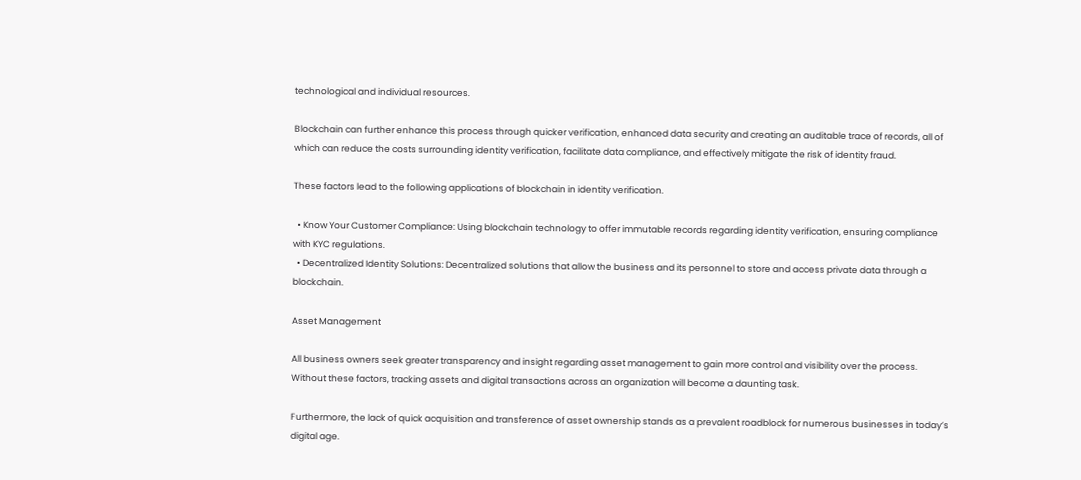technological and individual resources.

Blockchain can further enhance this process through quicker verification, enhanced data security and creating an auditable trace of records, all of which can reduce the costs surrounding identity verification, facilitate data compliance, and effectively mitigate the risk of identity fraud.

These factors lead to the following applications of blockchain in identity verification.

  • Know Your Customer Compliance: Using blockchain technology to offer immutable records regarding identity verification, ensuring compliance with KYC regulations.
  • Decentralized Identity Solutions: Decentralized solutions that allow the business and its personnel to store and access private data through a blockchain.

Asset Management

All business owners seek greater transparency and insight regarding asset management to gain more control and visibility over the process. Without these factors, tracking assets and digital transactions across an organization will become a daunting task.

Furthermore, the lack of quick acquisition and transference of asset ownership stands as a prevalent roadblock for numerous businesses in today’s digital age.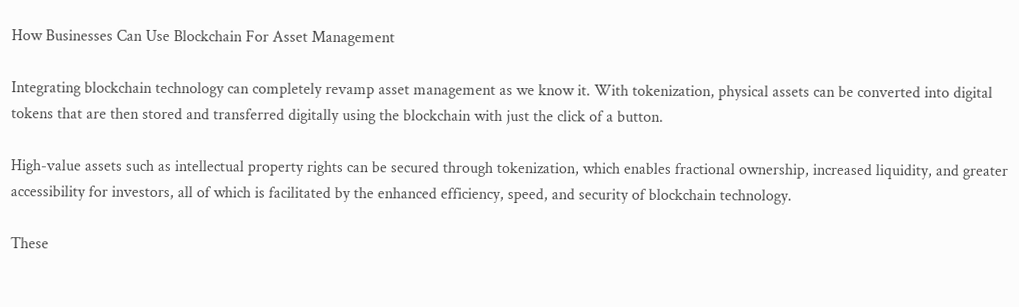How Businesses Can Use Blockchain For Asset Management

Integrating blockchain technology can completely revamp asset management as we know it. With tokenization, physical assets can be converted into digital tokens that are then stored and transferred digitally using the blockchain with just the click of a button.

High-value assets such as intellectual property rights can be secured through tokenization, which enables fractional ownership, increased liquidity, and greater accessibility for investors, all of which is facilitated by the enhanced efficiency, speed, and security of blockchain technology.

These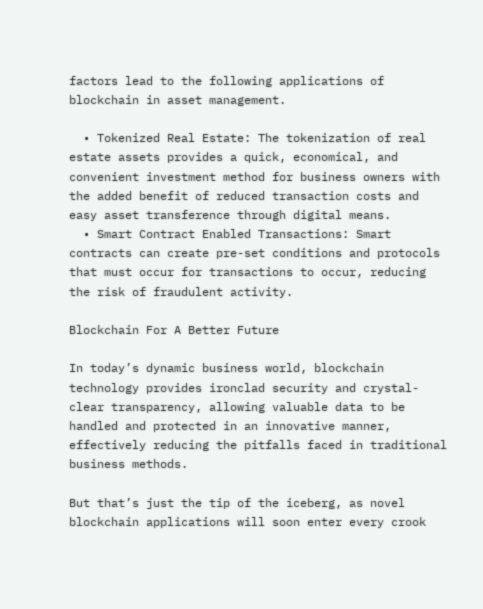factors lead to the following applications of blockchain in asset management.

  • Tokenized Real Estate: The tokenization of real estate assets provides a quick, economical, and convenient investment method for business owners with the added benefit of reduced transaction costs and easy asset transference through digital means.
  • Smart Contract Enabled Transactions: Smart contracts can create pre-set conditions and protocols that must occur for transactions to occur, reducing the risk of fraudulent activity.

Blockchain For A Better Future

In today’s dynamic business world, blockchain technology provides ironclad security and crystal-clear transparency, allowing valuable data to be handled and protected in an innovative manner, effectively reducing the pitfalls faced in traditional business methods.

But that’s just the tip of the iceberg, as novel blockchain applications will soon enter every crook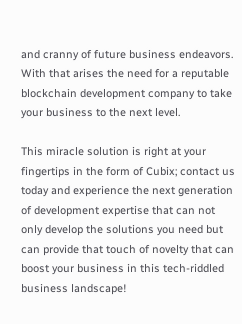and cranny of future business endeavors. With that arises the need for a reputable blockchain development company to take your business to the next level.

This miracle solution is right at your fingertips in the form of Cubix; contact us today and experience the next generation of development expertise that can not only develop the solutions you need but can provide that touch of novelty that can boost your business in this tech-riddled business landscape!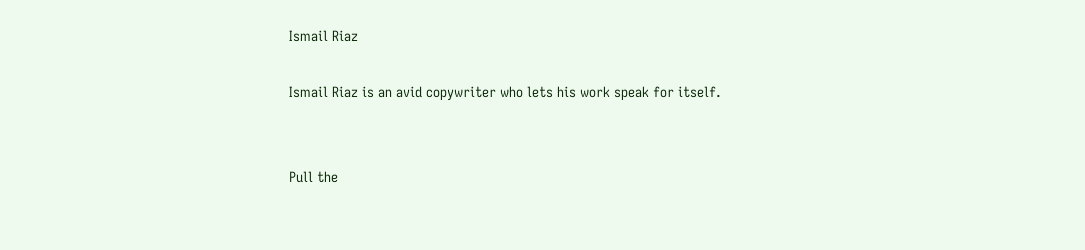Ismail Riaz

Ismail Riaz is an avid copywriter who lets his work speak for itself.


Pull the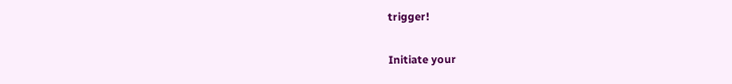trigger!

Initiate your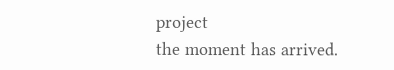project
the moment has arrived.